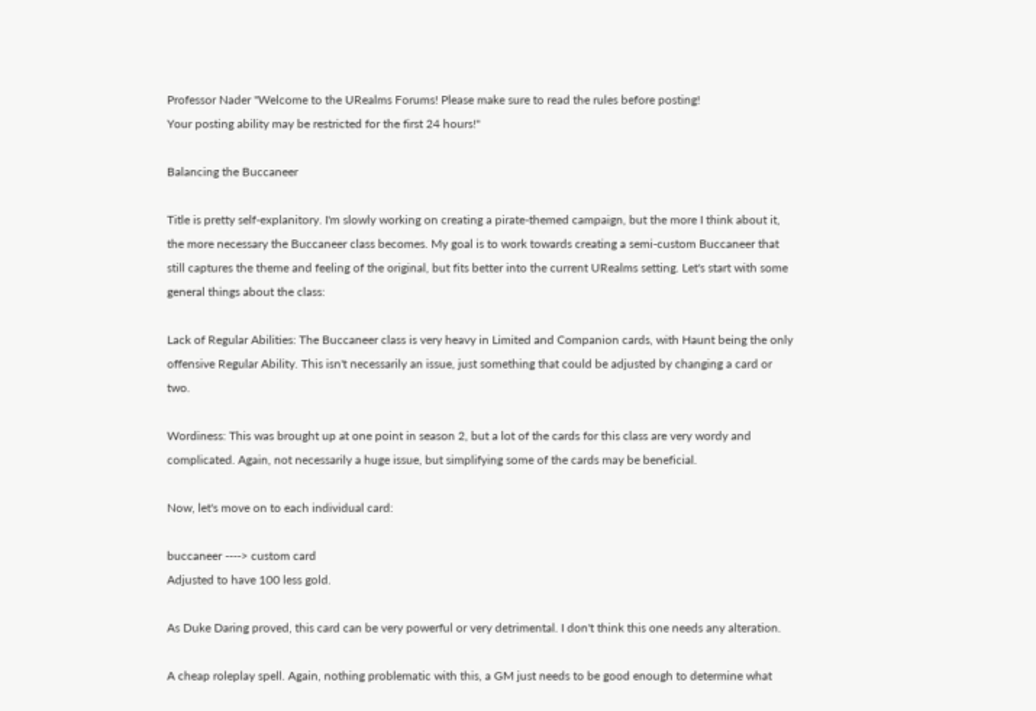Professor Nader "Welcome to the URealms Forums! Please make sure to read the rules before posting!
Your posting ability may be restricted for the first 24 hours!"

Balancing the Buccaneer

Title is pretty self-explanitory. I'm slowly working on creating a pirate-themed campaign, but the more I think about it, the more necessary the Buccaneer class becomes. My goal is to work towards creating a semi-custom Buccaneer that still captures the theme and feeling of the original, but fits better into the current URealms setting. Let's start with some general things about the class:

Lack of Regular Abilities: The Buccaneer class is very heavy in Limited and Companion cards, with Haunt being the only offensive Regular Ability. This isn't necessarily an issue, just something that could be adjusted by changing a card or two.

Wordiness: This was brought up at one point in season 2, but a lot of the cards for this class are very wordy and complicated. Again, not necessarily a huge issue, but simplifying some of the cards may be beneficial.

Now, let's move on to each individual card:

buccaneer ----> custom card
Adjusted to have 100 less gold.

As Duke Daring proved, this card can be very powerful or very detrimental. I don't think this one needs any alteration.

A cheap roleplay spell. Again, nothing problematic with this, a GM just needs to be good enough to determine what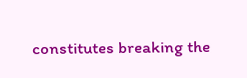constitutes breaking the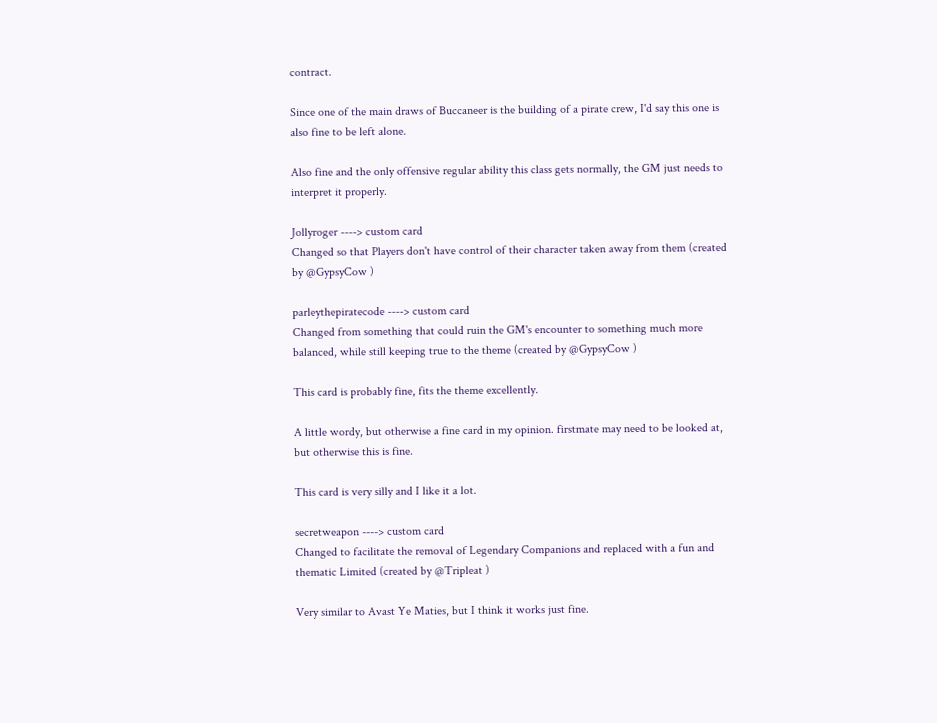contract.

Since one of the main draws of Buccaneer is the building of a pirate crew, I'd say this one is also fine to be left alone.

Also fine and the only offensive regular ability this class gets normally, the GM just needs to interpret it properly.

Jollyroger ----> custom card
Changed so that Players don't have control of their character taken away from them (created by @GypsyCow )

parleythepiratecode ----> custom card
Changed from something that could ruin the GM's encounter to something much more balanced, while still keeping true to the theme (created by @GypsyCow )

This card is probably fine, fits the theme excellently.

A little wordy, but otherwise a fine card in my opinion. firstmate may need to be looked at, but otherwise this is fine.

This card is very silly and I like it a lot.

secretweapon ----> custom card
Changed to facilitate the removal of Legendary Companions and replaced with a fun and thematic Limited (created by @Tripleat )

Very similar to Avast Ye Maties, but I think it works just fine.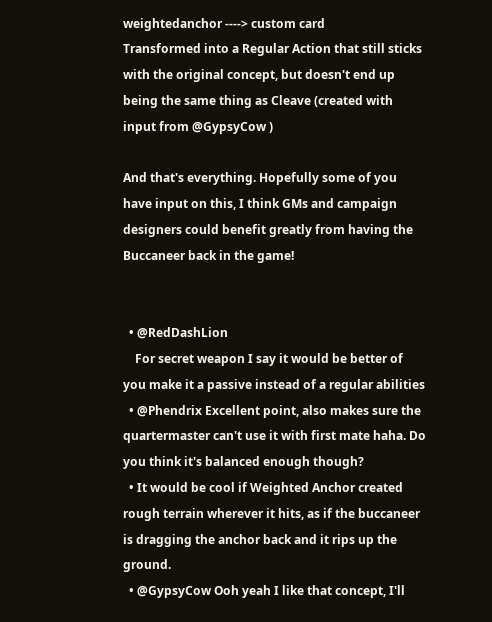weightedanchor ----> custom card
Transformed into a Regular Action that still sticks with the original concept, but doesn't end up being the same thing as Cleave (created with input from @GypsyCow )

And that's everything. Hopefully some of you have input on this, I think GMs and campaign designers could benefit greatly from having the Buccaneer back in the game!


  • @RedDashLion
    For secret weapon I say it would be better of you make it a passive instead of a regular abilities
  • @Phendrix Excellent point, also makes sure the quartermaster can't use it with first mate haha. Do you think it's balanced enough though?
  • It would be cool if Weighted Anchor created rough terrain wherever it hits, as if the buccaneer is dragging the anchor back and it rips up the ground.
  • @GypsyCow Ooh yeah I like that concept, I'll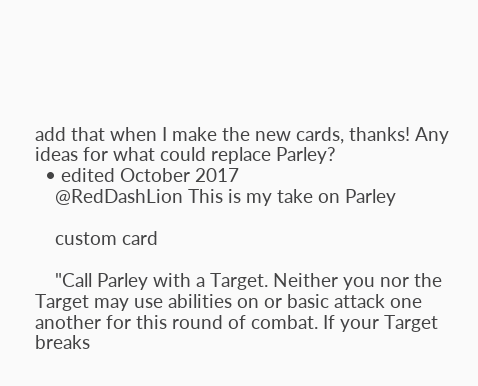add that when I make the new cards, thanks! Any ideas for what could replace Parley?
  • edited October 2017
    @RedDashLion This is my take on Parley

    custom card

    "Call Parley with a Target. Neither you nor the Target may use abilities on or basic attack one another for this round of combat. If your Target breaks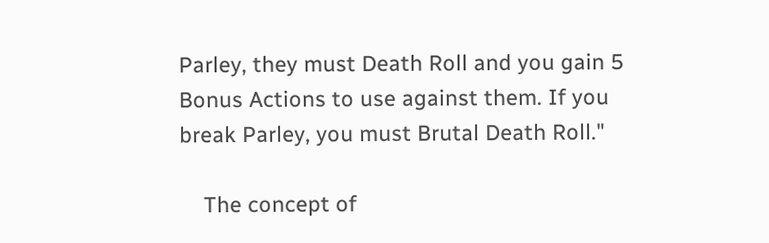Parley, they must Death Roll and you gain 5 Bonus Actions to use against them. If you break Parley, you must Brutal Death Roll."

    The concept of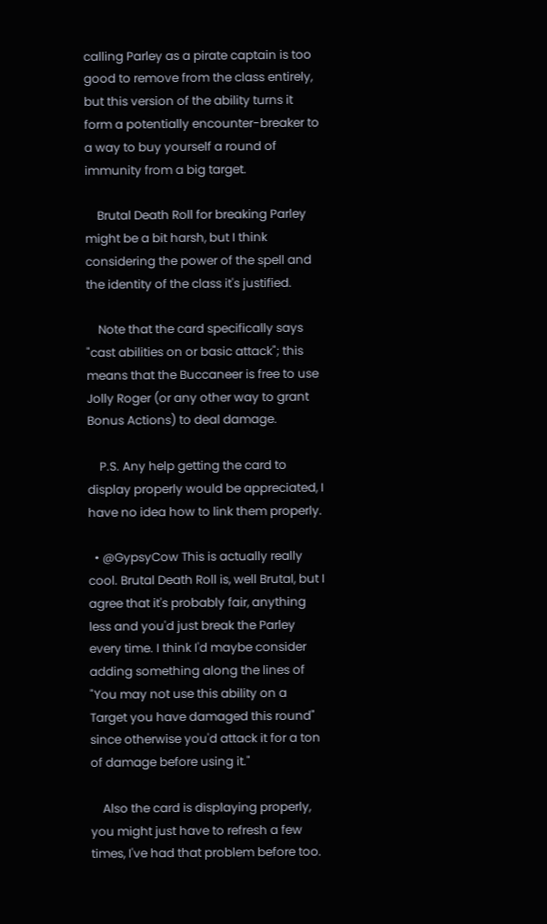calling Parley as a pirate captain is too good to remove from the class entirely, but this version of the ability turns it form a potentially encounter-breaker to a way to buy yourself a round of immunity from a big target.

    Brutal Death Roll for breaking Parley might be a bit harsh, but I think considering the power of the spell and the identity of the class it's justified.

    Note that the card specifically says "cast abilities on or basic attack"; this means that the Buccaneer is free to use Jolly Roger (or any other way to grant Bonus Actions) to deal damage.

    P.S. Any help getting the card to display properly would be appreciated, I have no idea how to link them properly.

  • @GypsyCow This is actually really cool. Brutal Death Roll is, well Brutal, but I agree that it's probably fair, anything less and you'd just break the Parley every time. I think I'd maybe consider adding something along the lines of "You may not use this ability on a Target you have damaged this round" since otherwise you'd attack it for a ton of damage before using it."

    Also the card is displaying properly, you might just have to refresh a few times, I've had that problem before too.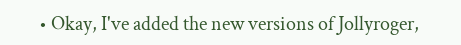• Okay, I've added the new versions of Jollyroger,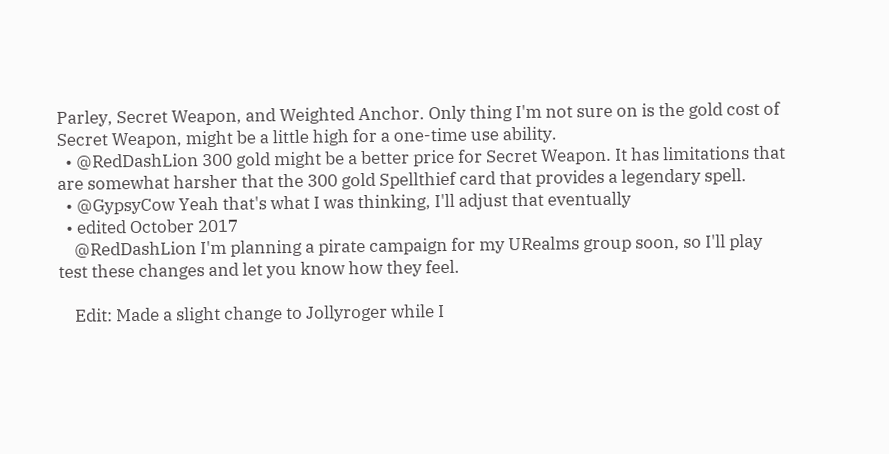Parley, Secret Weapon, and Weighted Anchor. Only thing I'm not sure on is the gold cost of Secret Weapon, might be a little high for a one-time use ability.
  • @RedDashLion 300 gold might be a better price for Secret Weapon. It has limitations that are somewhat harsher that the 300 gold Spellthief card that provides a legendary spell.
  • @GypsyCow Yeah that's what I was thinking, I'll adjust that eventually
  • edited October 2017
    @RedDashLion I'm planning a pirate campaign for my URealms group soon, so I'll play test these changes and let you know how they feel.

    Edit: Made a slight change to Jollyroger while I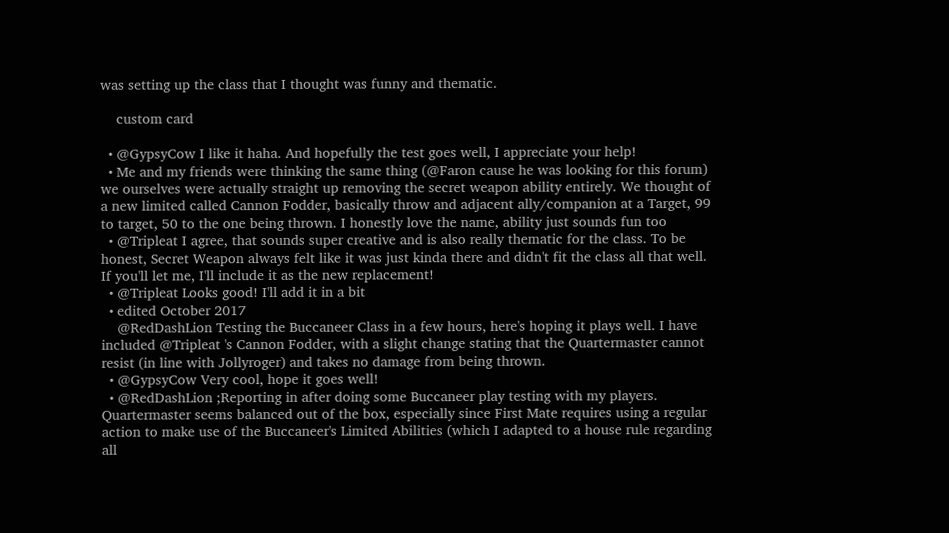was setting up the class that I thought was funny and thematic.

    custom card

  • @GypsyCow I like it haha. And hopefully the test goes well, I appreciate your help!
  • Me and my friends were thinking the same thing (@Faron cause he was looking for this forum) we ourselves were actually straight up removing the secret weapon ability entirely. We thought of a new limited called Cannon Fodder, basically throw and adjacent ally/companion at a Target, 99 to target, 50 to the one being thrown. I honestly love the name, ability just sounds fun too
  • @Tripleat I agree, that sounds super creative and is also really thematic for the class. To be honest, Secret Weapon always felt like it was just kinda there and didn't fit the class all that well. If you'll let me, I'll include it as the new replacement!
  • @Tripleat Looks good! I'll add it in a bit
  • edited October 2017
    @RedDashLion Testing the Buccaneer Class in a few hours, here's hoping it plays well. I have included @Tripleat 's Cannon Fodder, with a slight change stating that the Quartermaster cannot resist (in line with Jollyroger) and takes no damage from being thrown.
  • @GypsyCow Very cool, hope it goes well!
  • @RedDashLion ;Reporting in after doing some Buccaneer play testing with my players. Quartermaster seems balanced out of the box, especially since First Mate requires using a regular action to make use of the Buccaneer's Limited Abilities (which I adapted to a house rule regarding all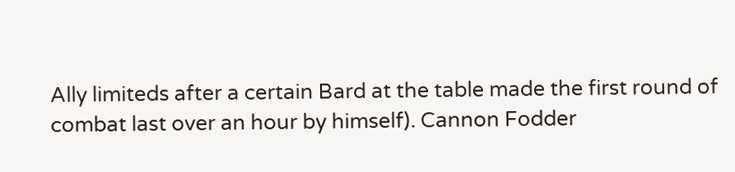Ally limiteds after a certain Bard at the table made the first round of combat last over an hour by himself). Cannon Fodder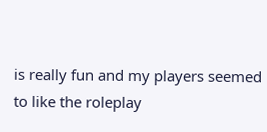is really fun and my players seemed to like the roleplay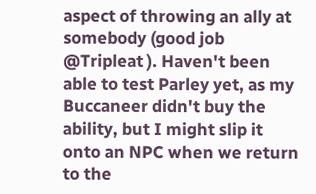aspect of throwing an ally at somebody (good job @Tripleat ). Haven't been able to test Parley yet, as my Buccaneer didn't buy the ability, but I might slip it onto an NPC when we return to the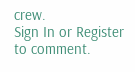crew.
Sign In or Register to comment.